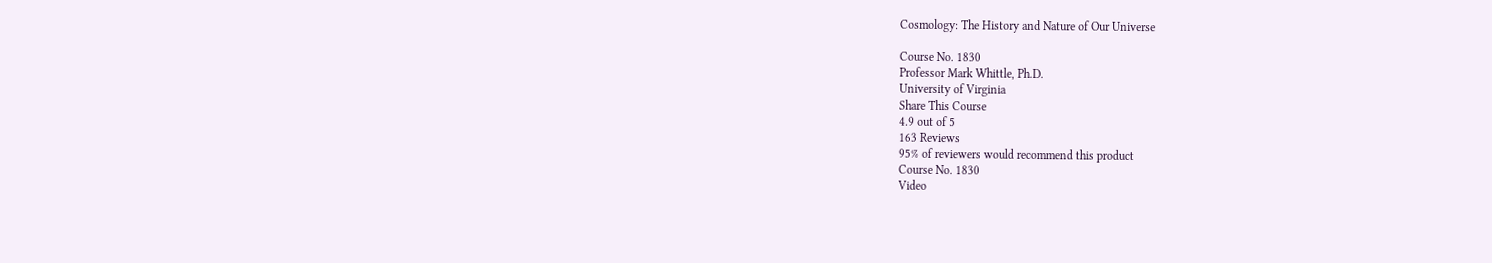Cosmology: The History and Nature of Our Universe

Course No. 1830
Professor Mark Whittle, Ph.D.
University of Virginia
Share This Course
4.9 out of 5
163 Reviews
95% of reviewers would recommend this product
Course No. 1830
Video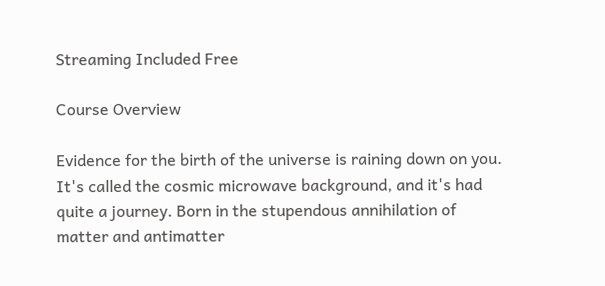Streaming Included Free

Course Overview

Evidence for the birth of the universe is raining down on you. It's called the cosmic microwave background, and it's had quite a journey. Born in the stupendous annihilation of matter and antimatter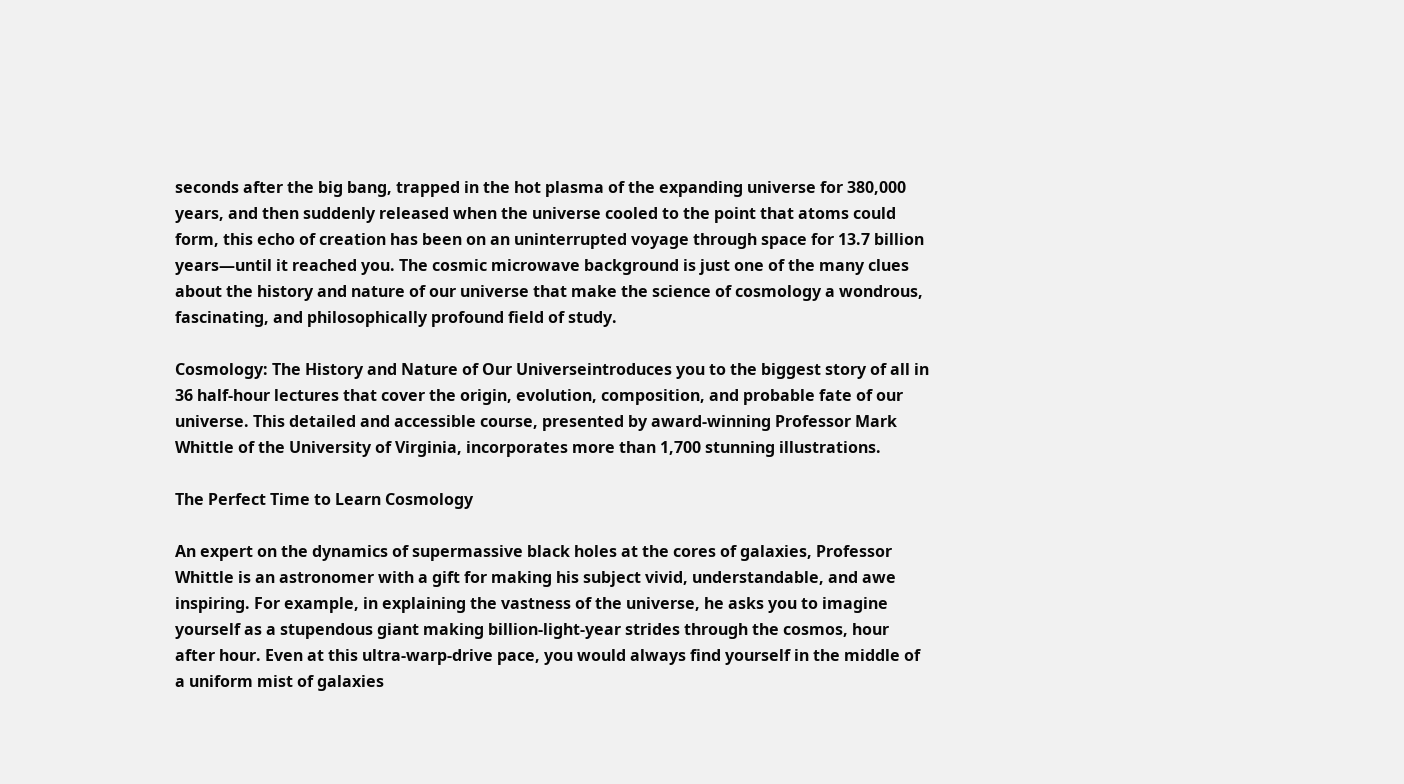seconds after the big bang, trapped in the hot plasma of the expanding universe for 380,000 years, and then suddenly released when the universe cooled to the point that atoms could form, this echo of creation has been on an uninterrupted voyage through space for 13.7 billion years—until it reached you. The cosmic microwave background is just one of the many clues about the history and nature of our universe that make the science of cosmology a wondrous, fascinating, and philosophically profound field of study.

Cosmology: The History and Nature of Our Universeintroduces you to the biggest story of all in 36 half-hour lectures that cover the origin, evolution, composition, and probable fate of our universe. This detailed and accessible course, presented by award-winning Professor Mark Whittle of the University of Virginia, incorporates more than 1,700 stunning illustrations.

The Perfect Time to Learn Cosmology

An expert on the dynamics of supermassive black holes at the cores of galaxies, Professor Whittle is an astronomer with a gift for making his subject vivid, understandable, and awe inspiring. For example, in explaining the vastness of the universe, he asks you to imagine yourself as a stupendous giant making billion-light-year strides through the cosmos, hour after hour. Even at this ultra-warp-drive pace, you would always find yourself in the middle of a uniform mist of galaxies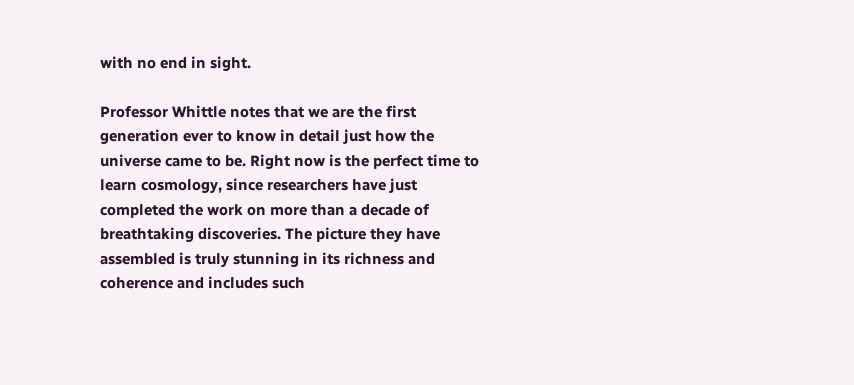with no end in sight.

Professor Whittle notes that we are the first generation ever to know in detail just how the universe came to be. Right now is the perfect time to learn cosmology, since researchers have just completed the work on more than a decade of breathtaking discoveries. The picture they have assembled is truly stunning in its richness and coherence and includes such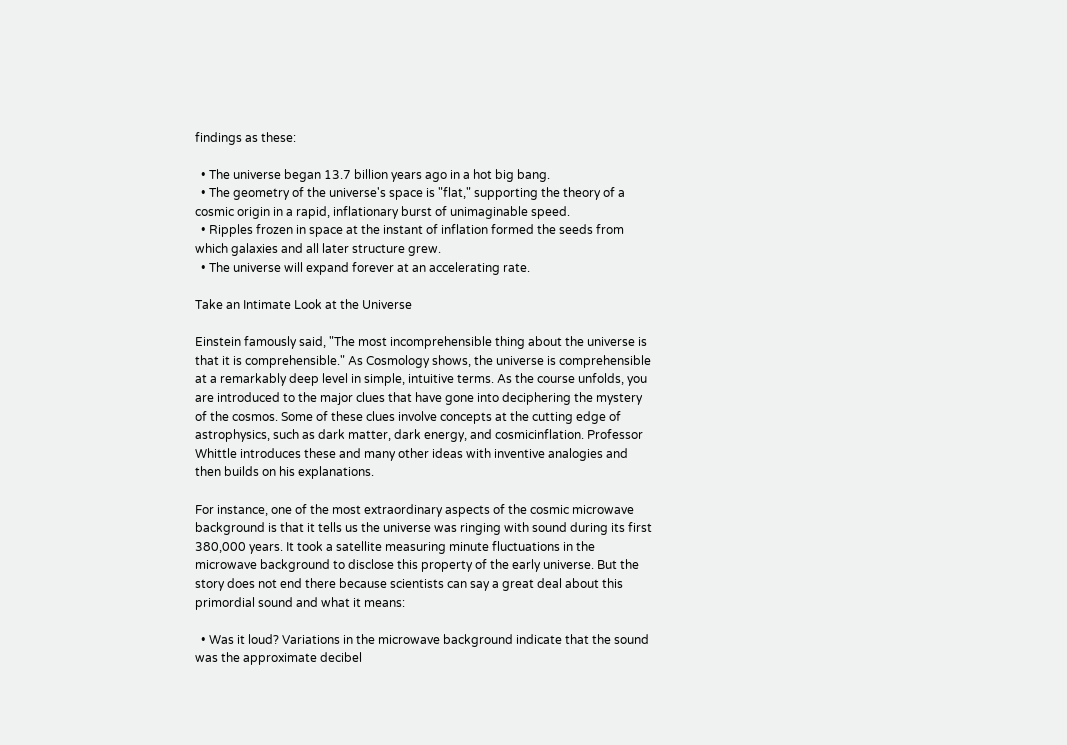findings as these:

  • The universe began 13.7 billion years ago in a hot big bang.
  • The geometry of the universe's space is "flat," supporting the theory of a cosmic origin in a rapid, inflationary burst of unimaginable speed.
  • Ripples frozen in space at the instant of inflation formed the seeds from which galaxies and all later structure grew.
  • The universe will expand forever at an accelerating rate.

Take an Intimate Look at the Universe

Einstein famously said, "The most incomprehensible thing about the universe is that it is comprehensible." As Cosmology shows, the universe is comprehensible at a remarkably deep level in simple, intuitive terms. As the course unfolds, you are introduced to the major clues that have gone into deciphering the mystery of the cosmos. Some of these clues involve concepts at the cutting edge of astrophysics, such as dark matter, dark energy, and cosmicinflation. Professor Whittle introduces these and many other ideas with inventive analogies and then builds on his explanations.

For instance, one of the most extraordinary aspects of the cosmic microwave background is that it tells us the universe was ringing with sound during its first 380,000 years. It took a satellite measuring minute fluctuations in the microwave background to disclose this property of the early universe. But the story does not end there because scientists can say a great deal about this primordial sound and what it means:

  • Was it loud? Variations in the microwave background indicate that the sound was the approximate decibel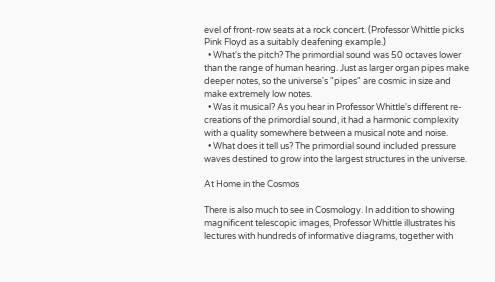evel of front-row seats at a rock concert. (Professor Whittle picks Pink Floyd as a suitably deafening example.)
  • What's the pitch? The primordial sound was 50 octaves lower than the range of human hearing. Just as larger organ pipes make deeper notes, so the universe's "pipes" are cosmic in size and make extremely low notes.
  • Was it musical? As you hear in Professor Whittle's different re-creations of the primordial sound, it had a harmonic complexity with a quality somewhere between a musical note and noise.
  • What does it tell us? The primordial sound included pressure waves destined to grow into the largest structures in the universe.

At Home in the Cosmos

There is also much to see in Cosmology. In addition to showing magnificent telescopic images, Professor Whittle illustrates his lectures with hundreds of informative diagrams, together with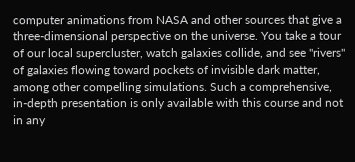computer animations from NASA and other sources that give a three-dimensional perspective on the universe. You take a tour of our local supercluster, watch galaxies collide, and see "rivers" of galaxies flowing toward pockets of invisible dark matter, among other compelling simulations. Such a comprehensive, in-depth presentation is only available with this course and not in any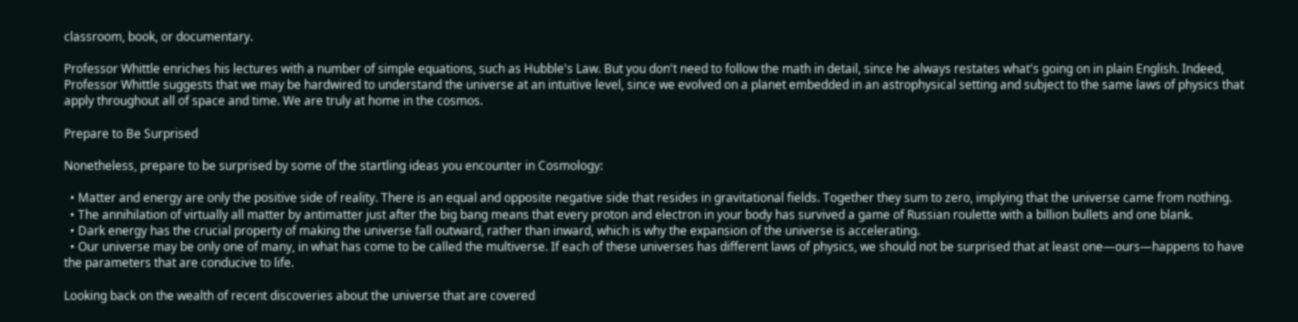classroom, book, or documentary.

Professor Whittle enriches his lectures with a number of simple equations, such as Hubble's Law. But you don't need to follow the math in detail, since he always restates what's going on in plain English. Indeed, Professor Whittle suggests that we may be hardwired to understand the universe at an intuitive level, since we evolved on a planet embedded in an astrophysical setting and subject to the same laws of physics that apply throughout all of space and time. We are truly at home in the cosmos.

Prepare to Be Surprised

Nonetheless, prepare to be surprised by some of the startling ideas you encounter in Cosmology:

  • Matter and energy are only the positive side of reality. There is an equal and opposite negative side that resides in gravitational fields. Together they sum to zero, implying that the universe came from nothing.
  • The annihilation of virtually all matter by antimatter just after the big bang means that every proton and electron in your body has survived a game of Russian roulette with a billion bullets and one blank.
  • Dark energy has the crucial property of making the universe fall outward, rather than inward, which is why the expansion of the universe is accelerating.
  • Our universe may be only one of many, in what has come to be called the multiverse. If each of these universes has different laws of physics, we should not be surprised that at least one—ours—happens to have the parameters that are conducive to life.

Looking back on the wealth of recent discoveries about the universe that are covered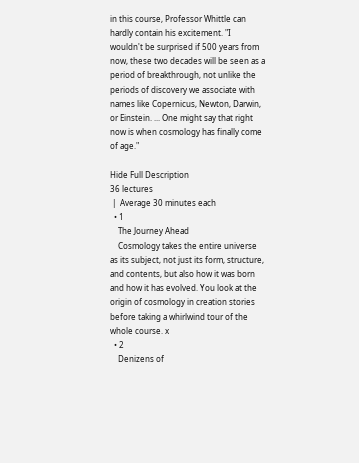in this course, Professor Whittle can hardly contain his excitement. "I wouldn't be surprised if 500 years from now, these two decades will be seen as a period of breakthrough, not unlike the periods of discovery we associate with names like Copernicus, Newton, Darwin, or Einstein. ... One might say that right now is when cosmology has finally come of age."

Hide Full Description
36 lectures
 |  Average 30 minutes each
  • 1
    The Journey Ahead
    Cosmology takes the entire universe as its subject, not just its form, structure, and contents, but also how it was born and how it has evolved. You look at the origin of cosmology in creation stories before taking a whirlwind tour of the whole course. x
  • 2
    Denizens of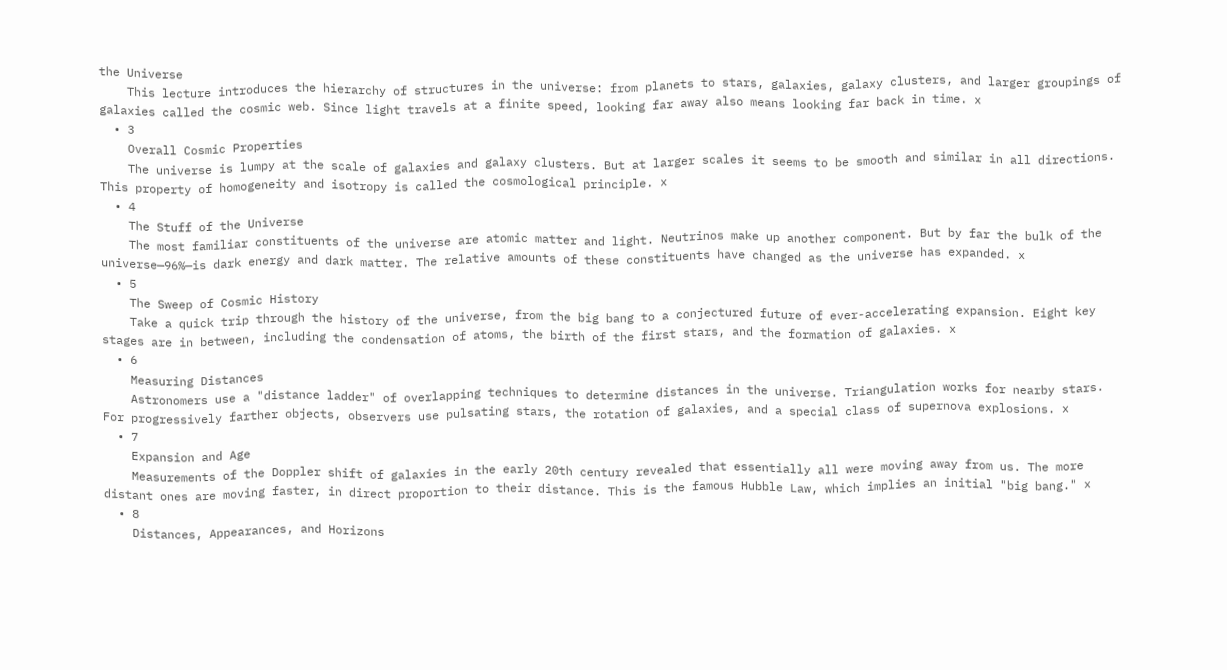the Universe
    This lecture introduces the hierarchy of structures in the universe: from planets to stars, galaxies, galaxy clusters, and larger groupings of galaxies called the cosmic web. Since light travels at a finite speed, looking far away also means looking far back in time. x
  • 3
    Overall Cosmic Properties
    The universe is lumpy at the scale of galaxies and galaxy clusters. But at larger scales it seems to be smooth and similar in all directions. This property of homogeneity and isotropy is called the cosmological principle. x
  • 4
    The Stuff of the Universe
    The most familiar constituents of the universe are atomic matter and light. Neutrinos make up another component. But by far the bulk of the universe—96%—is dark energy and dark matter. The relative amounts of these constituents have changed as the universe has expanded. x
  • 5
    The Sweep of Cosmic History
    Take a quick trip through the history of the universe, from the big bang to a conjectured future of ever-accelerating expansion. Eight key stages are in between, including the condensation of atoms, the birth of the first stars, and the formation of galaxies. x
  • 6
    Measuring Distances
    Astronomers use a "distance ladder" of overlapping techniques to determine distances in the universe. Triangulation works for nearby stars. For progressively farther objects, observers use pulsating stars, the rotation of galaxies, and a special class of supernova explosions. x
  • 7
    Expansion and Age
    Measurements of the Doppler shift of galaxies in the early 20th century revealed that essentially all were moving away from us. The more distant ones are moving faster, in direct proportion to their distance. This is the famous Hubble Law, which implies an initial "big bang." x
  • 8
    Distances, Appearances, and Horizons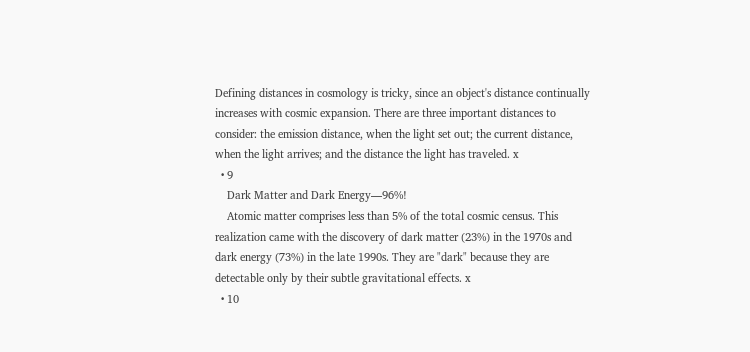Defining distances in cosmology is tricky, since an object's distance continually increases with cosmic expansion. There are three important distances to consider: the emission distance, when the light set out; the current distance, when the light arrives; and the distance the light has traveled. x
  • 9
    Dark Matter and Dark Energy—96%!
    Atomic matter comprises less than 5% of the total cosmic census. This realization came with the discovery of dark matter (23%) in the 1970s and dark energy (73%) in the late 1990s. They are "dark" because they are detectable only by their subtle gravitational effects. x
  • 10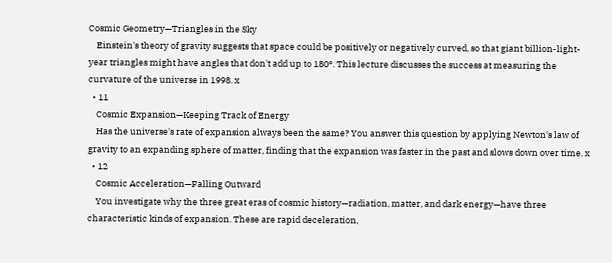Cosmic Geometry—Triangles in the Sky
    Einstein's theory of gravity suggests that space could be positively or negatively curved, so that giant billion-light-year triangles might have angles that don't add up to 180°. This lecture discusses the success at measuring the curvature of the universe in 1998. x
  • 11
    Cosmic Expansion—Keeping Track of Energy
    Has the universe's rate of expansion always been the same? You answer this question by applying Newton's law of gravity to an expanding sphere of matter, finding that the expansion was faster in the past and slows down over time. x
  • 12
    Cosmic Acceleration—Falling Outward
    You investigate why the three great eras of cosmic history—radiation, matter, and dark energy—have three characteristic kinds of expansion. These are rapid deceleration,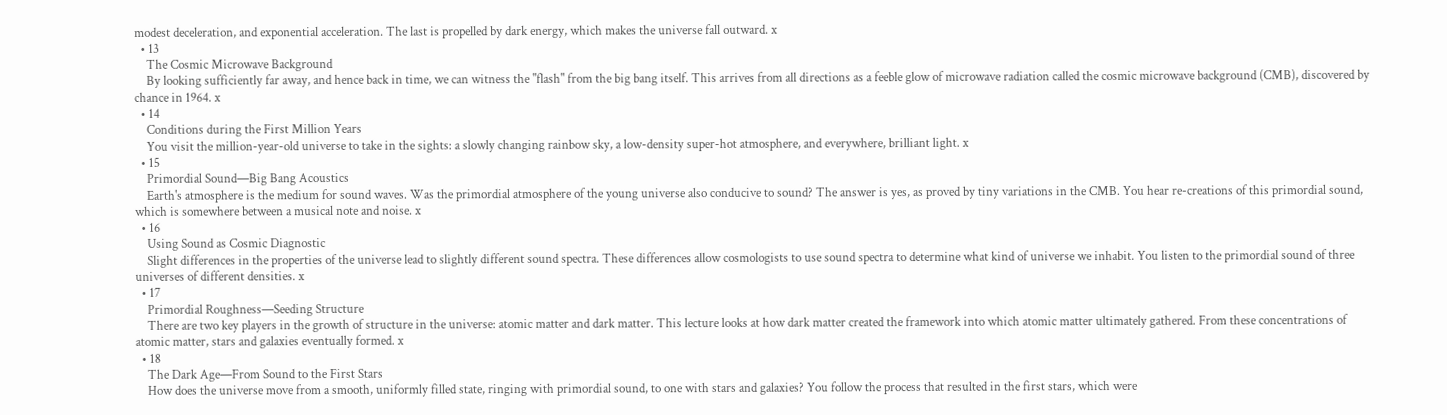modest deceleration, and exponential acceleration. The last is propelled by dark energy, which makes the universe fall outward. x
  • 13
    The Cosmic Microwave Background
    By looking sufficiently far away, and hence back in time, we can witness the "flash" from the big bang itself. This arrives from all directions as a feeble glow of microwave radiation called the cosmic microwave background (CMB), discovered by chance in 1964. x
  • 14
    Conditions during the First Million Years
    You visit the million-year-old universe to take in the sights: a slowly changing rainbow sky, a low-density super-hot atmosphere, and everywhere, brilliant light. x
  • 15
    Primordial Sound—Big Bang Acoustics
    Earth's atmosphere is the medium for sound waves. Was the primordial atmosphere of the young universe also conducive to sound? The answer is yes, as proved by tiny variations in the CMB. You hear re-creations of this primordial sound, which is somewhere between a musical note and noise. x
  • 16
    Using Sound as Cosmic Diagnostic
    Slight differences in the properties of the universe lead to slightly different sound spectra. These differences allow cosmologists to use sound spectra to determine what kind of universe we inhabit. You listen to the primordial sound of three universes of different densities. x
  • 17
    Primordial Roughness—Seeding Structure
    There are two key players in the growth of structure in the universe: atomic matter and dark matter. This lecture looks at how dark matter created the framework into which atomic matter ultimately gathered. From these concentrations of atomic matter, stars and galaxies eventually formed. x
  • 18
    The Dark Age—From Sound to the First Stars
    How does the universe move from a smooth, uniformly filled state, ringing with primordial sound, to one with stars and galaxies? You follow the process that resulted in the first stars, which were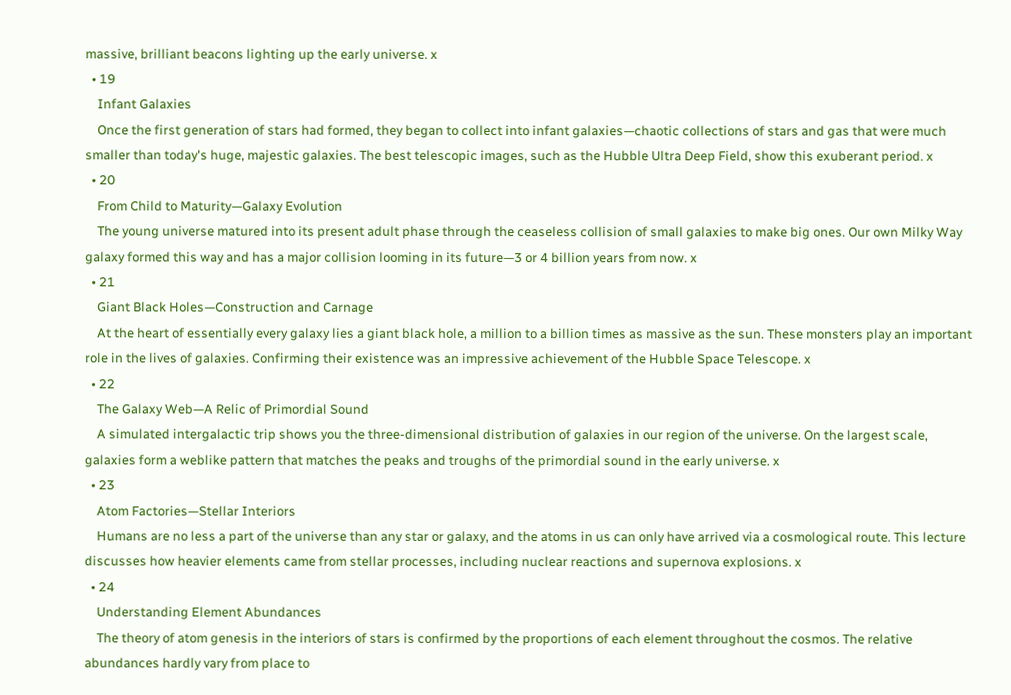massive, brilliant beacons lighting up the early universe. x
  • 19
    Infant Galaxies
    Once the first generation of stars had formed, they began to collect into infant galaxies—chaotic collections of stars and gas that were much smaller than today's huge, majestic galaxies. The best telescopic images, such as the Hubble Ultra Deep Field, show this exuberant period. x
  • 20
    From Child to Maturity—Galaxy Evolution
    The young universe matured into its present adult phase through the ceaseless collision of small galaxies to make big ones. Our own Milky Way galaxy formed this way and has a major collision looming in its future—3 or 4 billion years from now. x
  • 21
    Giant Black Holes—Construction and Carnage
    At the heart of essentially every galaxy lies a giant black hole, a million to a billion times as massive as the sun. These monsters play an important role in the lives of galaxies. Confirming their existence was an impressive achievement of the Hubble Space Telescope. x
  • 22
    The Galaxy Web—A Relic of Primordial Sound
    A simulated intergalactic trip shows you the three-dimensional distribution of galaxies in our region of the universe. On the largest scale, galaxies form a weblike pattern that matches the peaks and troughs of the primordial sound in the early universe. x
  • 23
    Atom Factories—Stellar Interiors
    Humans are no less a part of the universe than any star or galaxy, and the atoms in us can only have arrived via a cosmological route. This lecture discusses how heavier elements came from stellar processes, including nuclear reactions and supernova explosions. x
  • 24
    Understanding Element Abundances
    The theory of atom genesis in the interiors of stars is confirmed by the proportions of each element throughout the cosmos. The relative abundances hardly vary from place to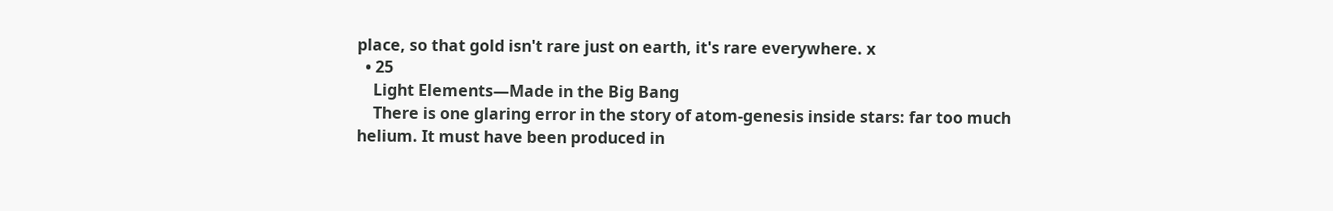place, so that gold isn't rare just on earth, it's rare everywhere. x
  • 25
    Light Elements—Made in the Big Bang
    There is one glaring error in the story of atom-genesis inside stars: far too much helium. It must have been produced in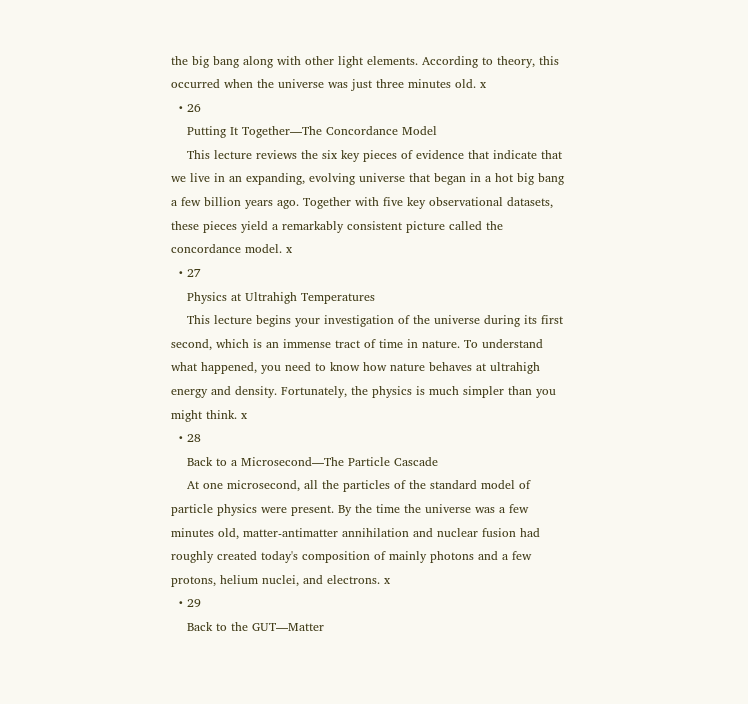the big bang along with other light elements. According to theory, this occurred when the universe was just three minutes old. x
  • 26
    Putting It Together—The Concordance Model
    This lecture reviews the six key pieces of evidence that indicate that we live in an expanding, evolving universe that began in a hot big bang a few billion years ago. Together with five key observational datasets, these pieces yield a remarkably consistent picture called the concordance model. x
  • 27
    Physics at Ultrahigh Temperatures
    This lecture begins your investigation of the universe during its first second, which is an immense tract of time in nature. To understand what happened, you need to know how nature behaves at ultrahigh energy and density. Fortunately, the physics is much simpler than you might think. x
  • 28
    Back to a Microsecond—The Particle Cascade
    At one microsecond, all the particles of the standard model of particle physics were present. By the time the universe was a few minutes old, matter-antimatter annihilation and nuclear fusion had roughly created today's composition of mainly photons and a few protons, helium nuclei, and electrons. x
  • 29
    Back to the GUT—Matter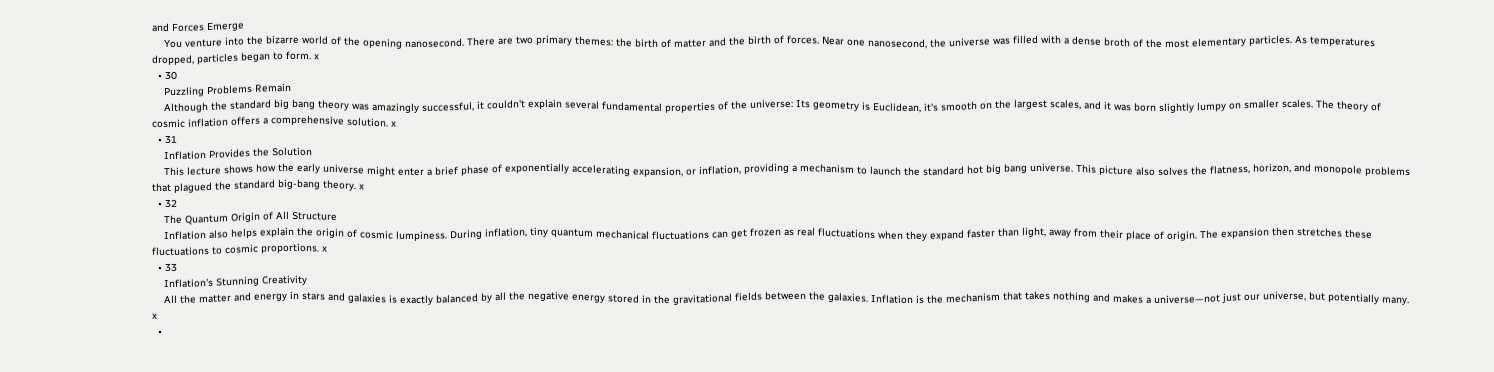and Forces Emerge
    You venture into the bizarre world of the opening nanosecond. There are two primary themes: the birth of matter and the birth of forces. Near one nanosecond, the universe was filled with a dense broth of the most elementary particles. As temperatures dropped, particles began to form. x
  • 30
    Puzzling Problems Remain
    Although the standard big bang theory was amazingly successful, it couldn't explain several fundamental properties of the universe: Its geometry is Euclidean, it's smooth on the largest scales, and it was born slightly lumpy on smaller scales. The theory of cosmic inflation offers a comprehensive solution. x
  • 31
    Inflation Provides the Solution
    This lecture shows how the early universe might enter a brief phase of exponentially accelerating expansion, or inflation, providing a mechanism to launch the standard hot big bang universe. This picture also solves the flatness, horizon, and monopole problems that plagued the standard big-bang theory. x
  • 32
    The Quantum Origin of All Structure
    Inflation also helps explain the origin of cosmic lumpiness. During inflation, tiny quantum mechanical fluctuations can get frozen as real fluctuations when they expand faster than light, away from their place of origin. The expansion then stretches these fluctuations to cosmic proportions. x
  • 33
    Inflation's Stunning Creativity
    All the matter and energy in stars and galaxies is exactly balanced by all the negative energy stored in the gravitational fields between the galaxies. Inflation is the mechanism that takes nothing and makes a universe—not just our universe, but potentially many. x
  •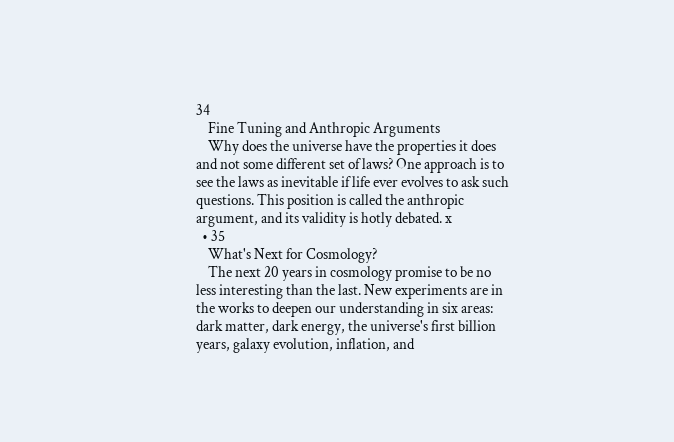34
    Fine Tuning and Anthropic Arguments
    Why does the universe have the properties it does and not some different set of laws? One approach is to see the laws as inevitable if life ever evolves to ask such questions. This position is called the anthropic argument, and its validity is hotly debated. x
  • 35
    What's Next for Cosmology?
    The next 20 years in cosmology promise to be no less interesting than the last. New experiments are in the works to deepen our understanding in six areas: dark matter, dark energy, the universe's first billion years, galaxy evolution, inflation, and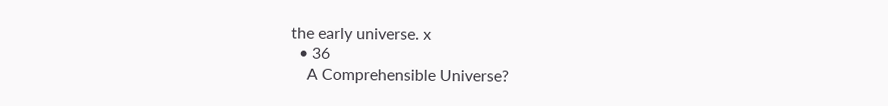the early universe. x
  • 36
    A Comprehensible Universe?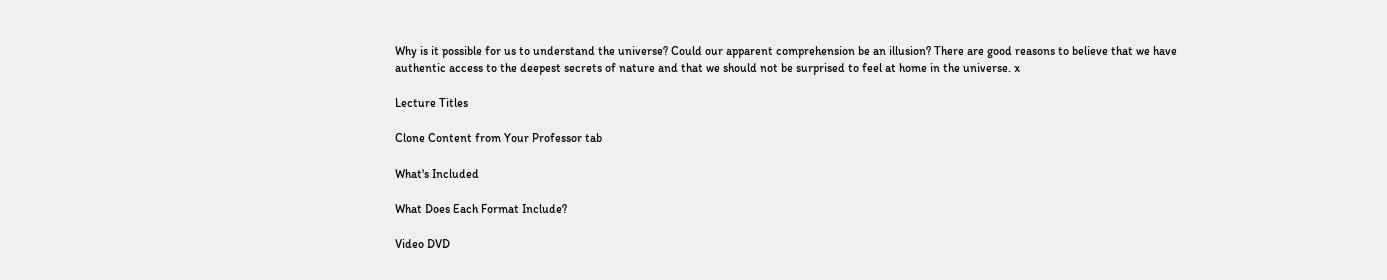Why is it possible for us to understand the universe? Could our apparent comprehension be an illusion? There are good reasons to believe that we have authentic access to the deepest secrets of nature and that we should not be surprised to feel at home in the universe. x

Lecture Titles

Clone Content from Your Professor tab

What's Included

What Does Each Format Include?

Video DVD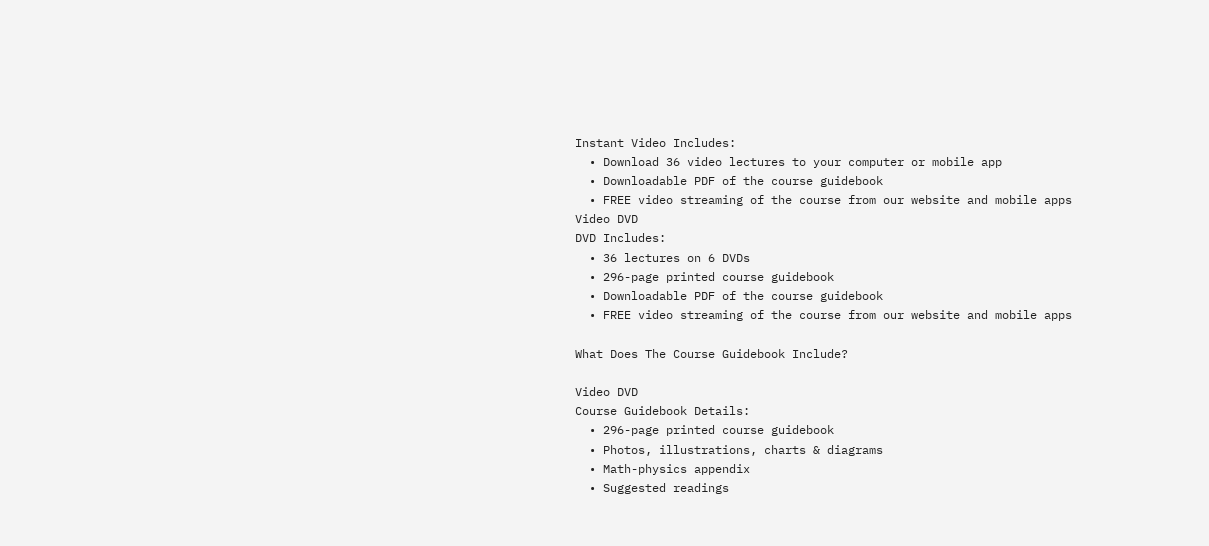Instant Video Includes:
  • Download 36 video lectures to your computer or mobile app
  • Downloadable PDF of the course guidebook
  • FREE video streaming of the course from our website and mobile apps
Video DVD
DVD Includes:
  • 36 lectures on 6 DVDs
  • 296-page printed course guidebook
  • Downloadable PDF of the course guidebook
  • FREE video streaming of the course from our website and mobile apps

What Does The Course Guidebook Include?

Video DVD
Course Guidebook Details:
  • 296-page printed course guidebook
  • Photos, illustrations, charts & diagrams
  • Math-physics appendix
  • Suggested readings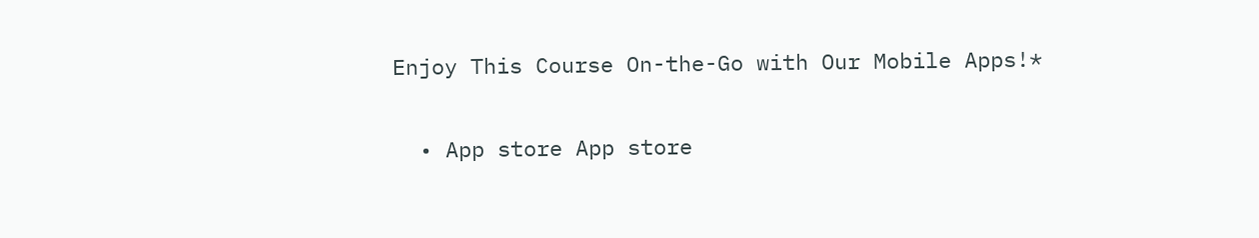Enjoy This Course On-the-Go with Our Mobile Apps!*

  • App store App store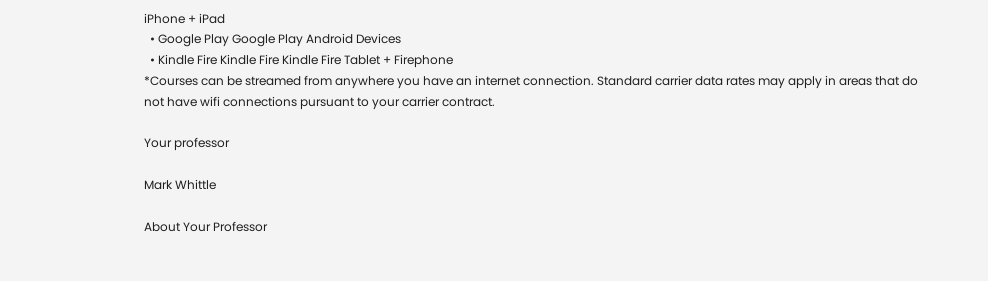iPhone + iPad
  • Google Play Google Play Android Devices
  • Kindle Fire Kindle Fire Kindle Fire Tablet + Firephone
*Courses can be streamed from anywhere you have an internet connection. Standard carrier data rates may apply in areas that do not have wifi connections pursuant to your carrier contract.

Your professor

Mark Whittle

About Your Professor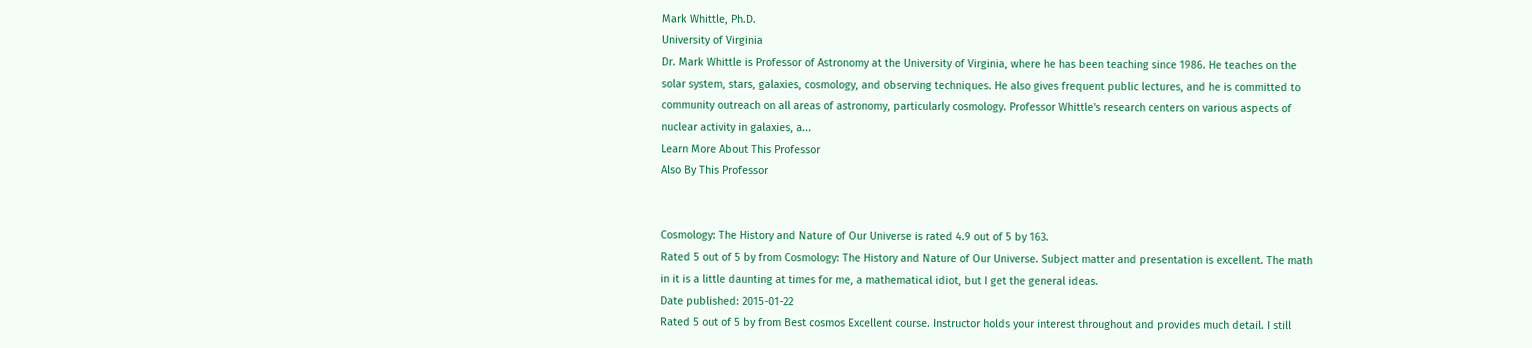Mark Whittle, Ph.D.
University of Virginia
Dr. Mark Whittle is Professor of Astronomy at the University of Virginia, where he has been teaching since 1986. He teaches on the solar system, stars, galaxies, cosmology, and observing techniques. He also gives frequent public lectures, and he is committed to community outreach on all areas of astronomy, particularly cosmology. Professor Whittle's research centers on various aspects of nuclear activity in galaxies, a...
Learn More About This Professor
Also By This Professor


Cosmology: The History and Nature of Our Universe is rated 4.9 out of 5 by 163.
Rated 5 out of 5 by from Cosmology: The History and Nature of Our Universe. Subject matter and presentation is excellent. The math in it is a little daunting at times for me, a mathematical idiot, but I get the general ideas.
Date published: 2015-01-22
Rated 5 out of 5 by from Best cosmos Excellent course. Instructor holds your interest throughout and provides much detail. I still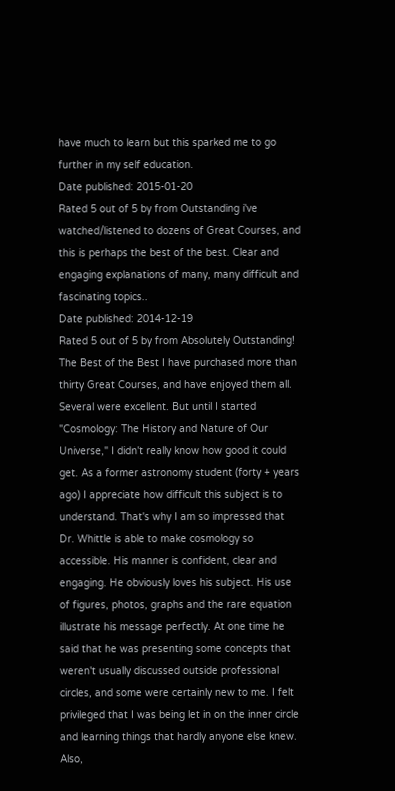have much to learn but this sparked me to go further in my self education.
Date published: 2015-01-20
Rated 5 out of 5 by from Outstanding i've watched/listened to dozens of Great Courses, and this is perhaps the best of the best. Clear and engaging explanations of many, many difficult and fascinating topics..
Date published: 2014-12-19
Rated 5 out of 5 by from Absolutely Outstanding! The Best of the Best I have purchased more than thirty Great Courses, and have enjoyed them all. Several were excellent. But until I started "Cosmology: The History and Nature of Our Universe," I didn't really know how good it could get. As a former astronomy student (forty + years ago) I appreciate how difficult this subject is to understand. That's why I am so impressed that Dr. Whittle is able to make cosmology so accessible. His manner is confident, clear and engaging. He obviously loves his subject. His use of figures, photos, graphs and the rare equation illustrate his message perfectly. At one time he said that he was presenting some concepts that weren't usually discussed outside professional circles, and some were certainly new to me. I felt privileged that I was being let in on the inner circle and learning things that hardly anyone else knew. Also,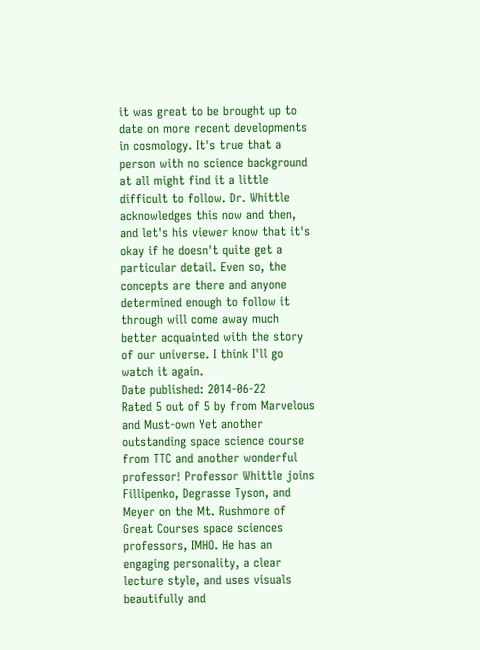it was great to be brought up to date on more recent developments in cosmology. It's true that a person with no science background at all might find it a little difficult to follow. Dr. Whittle acknowledges this now and then, and let's his viewer know that it's okay if he doesn't quite get a particular detail. Even so, the concepts are there and anyone determined enough to follow it through will come away much better acquainted with the story of our universe. I think I'll go watch it again.
Date published: 2014-06-22
Rated 5 out of 5 by from Marvelous and Must-own Yet another outstanding space science course from TTC and another wonderful professor! Professor Whittle joins Fillipenko, Degrasse Tyson, and Meyer on the Mt. Rushmore of Great Courses space sciences professors, IMHO. He has an engaging personality, a clear lecture style, and uses visuals beautifully and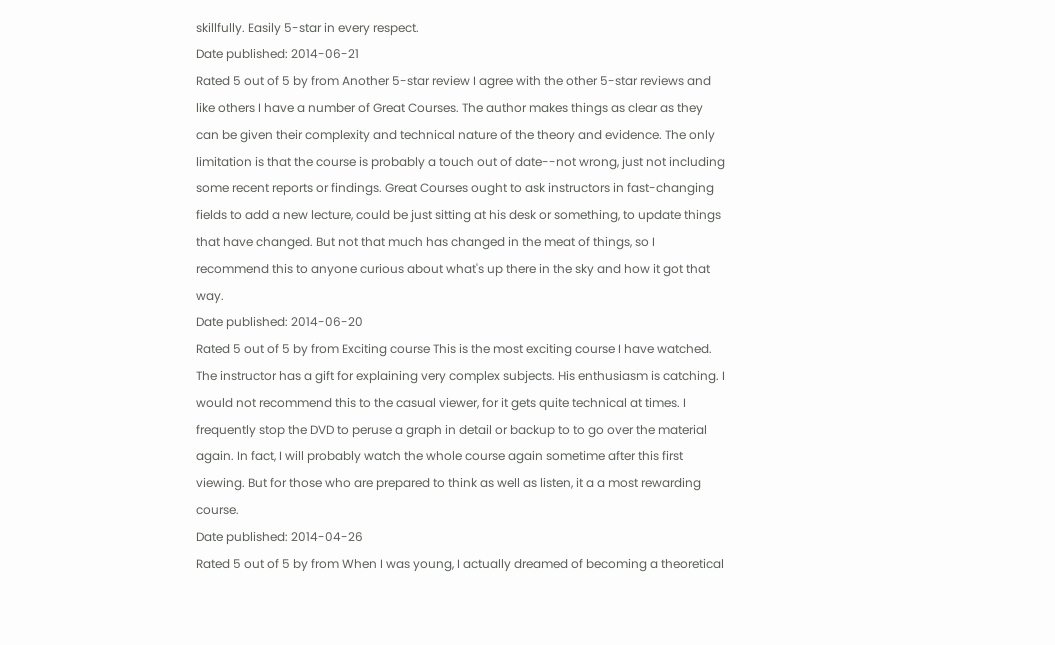skillfully. Easily 5-star in every respect.
Date published: 2014-06-21
Rated 5 out of 5 by from Another 5-star review I agree with the other 5-star reviews and like others I have a number of Great Courses. The author makes things as clear as they can be given their complexity and technical nature of the theory and evidence. The only limitation is that the course is probably a touch out of date--not wrong, just not including some recent reports or findings. Great Courses ought to ask instructors in fast-changing fields to add a new lecture, could be just sitting at his desk or something, to update things that have changed. But not that much has changed in the meat of things, so I recommend this to anyone curious about what's up there in the sky and how it got that way.
Date published: 2014-06-20
Rated 5 out of 5 by from Exciting course This is the most exciting course I have watched. The instructor has a gift for explaining very complex subjects. His enthusiasm is catching. I would not recommend this to the casual viewer, for it gets quite technical at times. I frequently stop the DVD to peruse a graph in detail or backup to to go over the material again. In fact, I will probably watch the whole course again sometime after this first viewing. But for those who are prepared to think as well as listen, it a a most rewarding course.
Date published: 2014-04-26
Rated 5 out of 5 by from When I was young, I actually dreamed of becoming a theoretical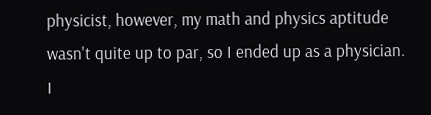physicist, however, my math and physics aptitude wasn't quite up to par, so I ended up as a physician. I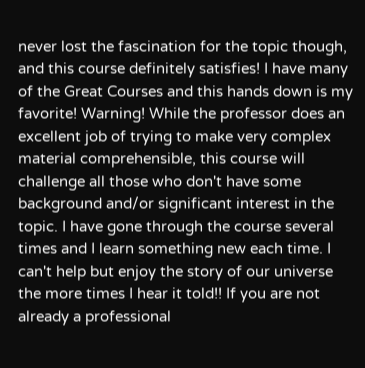never lost the fascination for the topic though, and this course definitely satisfies! I have many of the Great Courses and this hands down is my favorite! Warning! While the professor does an excellent job of trying to make very complex material comprehensible, this course will challenge all those who don't have some background and/or significant interest in the topic. I have gone through the course several times and I learn something new each time. I can't help but enjoy the story of our universe the more times I hear it told!! If you are not already a professional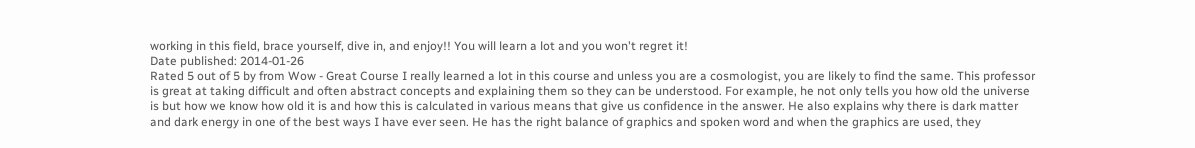working in this field, brace yourself, dive in, and enjoy!! You will learn a lot and you won't regret it!
Date published: 2014-01-26
Rated 5 out of 5 by from Wow - Great Course I really learned a lot in this course and unless you are a cosmologist, you are likely to find the same. This professor is great at taking difficult and often abstract concepts and explaining them so they can be understood. For example, he not only tells you how old the universe is but how we know how old it is and how this is calculated in various means that give us confidence in the answer. He also explains why there is dark matter and dark energy in one of the best ways I have ever seen. He has the right balance of graphics and spoken word and when the graphics are used, they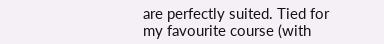are perfectly suited. Tied for my favourite course (with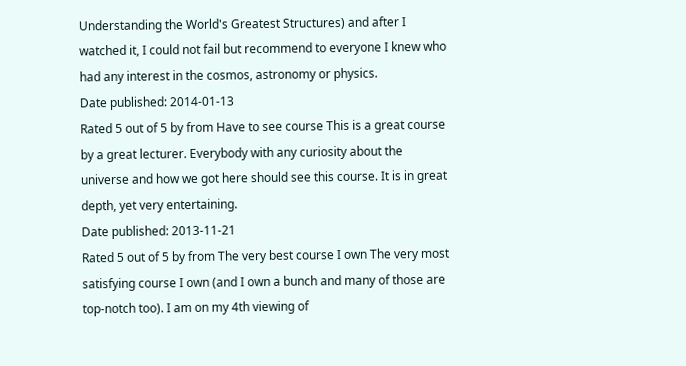Understanding the World's Greatest Structures) and after I watched it, I could not fail but recommend to everyone I knew who had any interest in the cosmos, astronomy or physics.
Date published: 2014-01-13
Rated 5 out of 5 by from Have to see course This is a great course by a great lecturer. Everybody with any curiosity about the universe and how we got here should see this course. It is in great depth, yet very entertaining.
Date published: 2013-11-21
Rated 5 out of 5 by from The very best course I own The very most satisfying course I own (and I own a bunch and many of those are top-notch too). I am on my 4th viewing of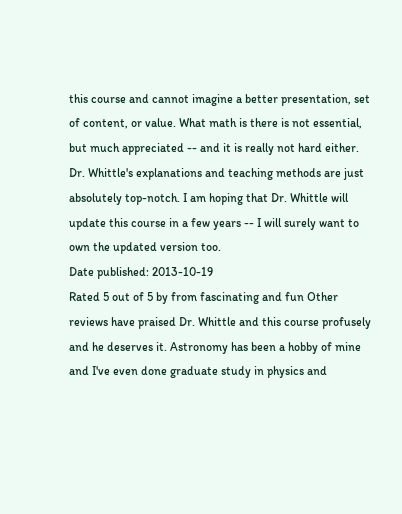this course and cannot imagine a better presentation, set of content, or value. What math is there is not essential, but much appreciated -- and it is really not hard either. Dr. Whittle's explanations and teaching methods are just absolutely top-notch. I am hoping that Dr. Whittle will update this course in a few years -- I will surely want to own the updated version too.
Date published: 2013-10-19
Rated 5 out of 5 by from fascinating and fun Other reviews have praised Dr. Whittle and this course profusely and he deserves it. Astronomy has been a hobby of mine and I've even done graduate study in physics and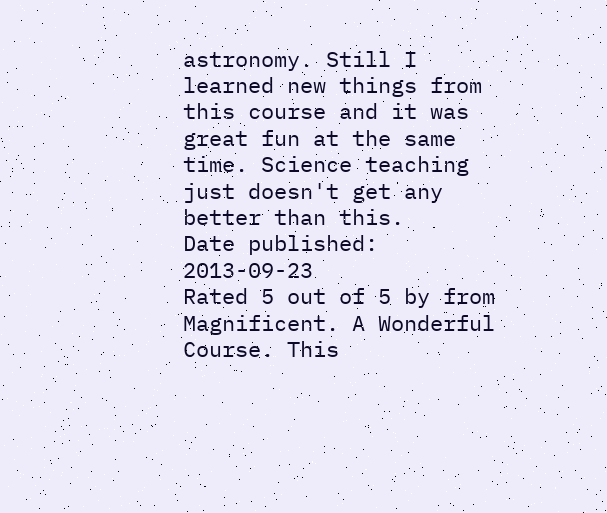astronomy. Still I learned new things from this course and it was great fun at the same time. Science teaching just doesn't get any better than this.
Date published: 2013-09-23
Rated 5 out of 5 by from Magnificent. A Wonderful Course. This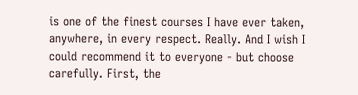is one of the finest courses I have ever taken, anywhere, in every respect. Really. And I wish I could recommend it to everyone - but choose carefully. First, the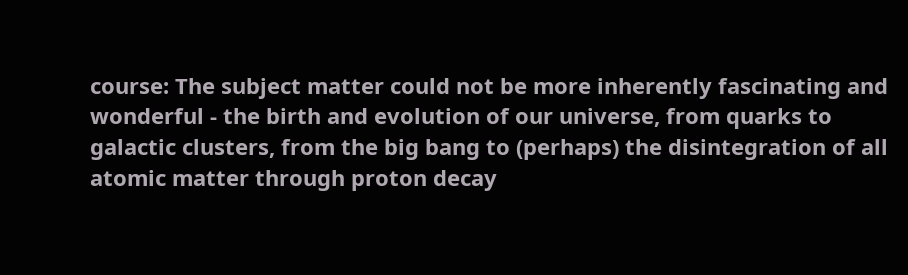course: The subject matter could not be more inherently fascinating and wonderful - the birth and evolution of our universe, from quarks to galactic clusters, from the big bang to (perhaps) the disintegration of all atomic matter through proton decay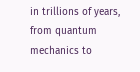in trillions of years, from quantum mechanics to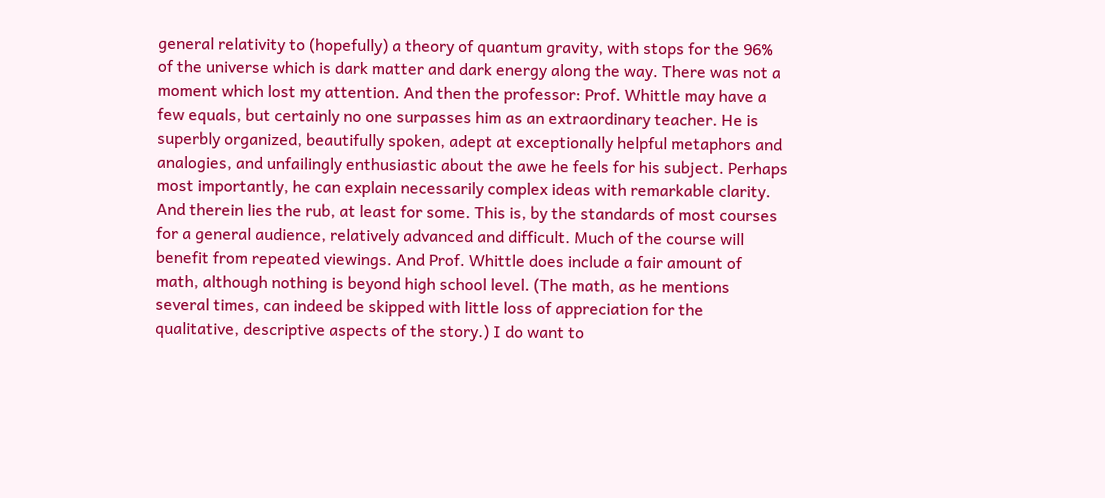general relativity to (hopefully) a theory of quantum gravity, with stops for the 96% of the universe which is dark matter and dark energy along the way. There was not a moment which lost my attention. And then the professor: Prof. Whittle may have a few equals, but certainly no one surpasses him as an extraordinary teacher. He is superbly organized, beautifully spoken, adept at exceptionally helpful metaphors and analogies, and unfailingly enthusiastic about the awe he feels for his subject. Perhaps most importantly, he can explain necessarily complex ideas with remarkable clarity. And therein lies the rub, at least for some. This is, by the standards of most courses for a general audience, relatively advanced and difficult. Much of the course will benefit from repeated viewings. And Prof. Whittle does include a fair amount of math, although nothing is beyond high school level. (The math, as he mentions several times, can indeed be skipped with little loss of appreciation for the qualitative, descriptive aspects of the story.) I do want to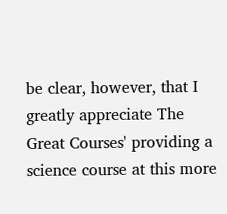be clear, however, that I greatly appreciate The Great Courses' providing a science course at this more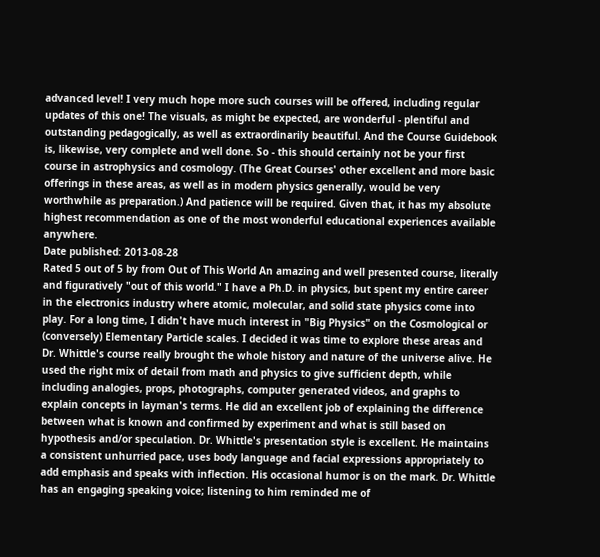advanced level! I very much hope more such courses will be offered, including regular updates of this one! The visuals, as might be expected, are wonderful - plentiful and outstanding pedagogically, as well as extraordinarily beautiful. And the Course Guidebook is, likewise, very complete and well done. So - this should certainly not be your first course in astrophysics and cosmology. (The Great Courses' other excellent and more basic offerings in these areas, as well as in modern physics generally, would be very worthwhile as preparation.) And patience will be required. Given that, it has my absolute highest recommendation as one of the most wonderful educational experiences available anywhere.
Date published: 2013-08-28
Rated 5 out of 5 by from Out of This World An amazing and well presented course, literally and figuratively "out of this world." I have a Ph.D. in physics, but spent my entire career in the electronics industry where atomic, molecular, and solid state physics come into play. For a long time, I didn't have much interest in "Big Physics" on the Cosmological or (conversely) Elementary Particle scales. I decided it was time to explore these areas and Dr. Whittle's course really brought the whole history and nature of the universe alive. He used the right mix of detail from math and physics to give sufficient depth, while including analogies, props, photographs, computer generated videos, and graphs to explain concepts in layman's terms. He did an excellent job of explaining the difference between what is known and confirmed by experiment and what is still based on hypothesis and/or speculation. Dr. Whittle's presentation style is excellent. He maintains a consistent unhurried pace, uses body language and facial expressions appropriately to add emphasis and speaks with inflection. His occasional humor is on the mark. Dr. Whittle has an engaging speaking voice; listening to him reminded me of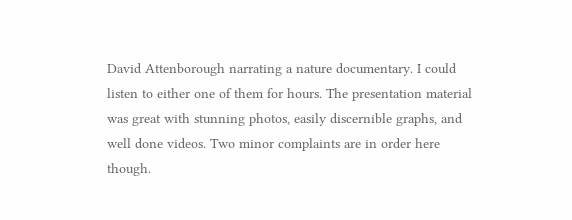David Attenborough narrating a nature documentary. I could listen to either one of them for hours. The presentation material was great with stunning photos, easily discernible graphs, and well done videos. Two minor complaints are in order here though.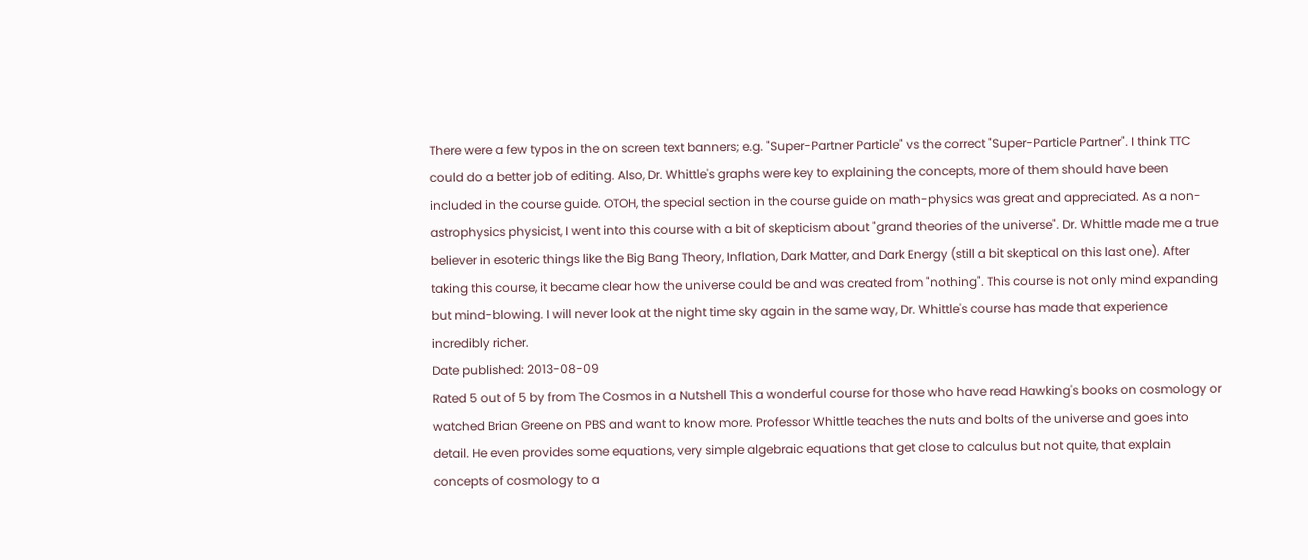There were a few typos in the on screen text banners; e.g. "Super-Partner Particle" vs the correct "Super-Particle Partner". I think TTC could do a better job of editing. Also, Dr. Whittle's graphs were key to explaining the concepts, more of them should have been included in the course guide. OTOH, the special section in the course guide on math-physics was great and appreciated. As a non-astrophysics physicist, I went into this course with a bit of skepticism about "grand theories of the universe". Dr. Whittle made me a true believer in esoteric things like the Big Bang Theory, Inflation, Dark Matter, and Dark Energy (still a bit skeptical on this last one). After taking this course, it became clear how the universe could be and was created from "nothing". This course is not only mind expanding but mind-blowing. I will never look at the night time sky again in the same way, Dr. Whittle's course has made that experience incredibly richer.
Date published: 2013-08-09
Rated 5 out of 5 by from The Cosmos in a Nutshell This a wonderful course for those who have read Hawking's books on cosmology or watched Brian Greene on PBS and want to know more. Professor Whittle teaches the nuts and bolts of the universe and goes into detail. He even provides some equations, very simple algebraic equations that get close to calculus but not quite, that explain concepts of cosmology to a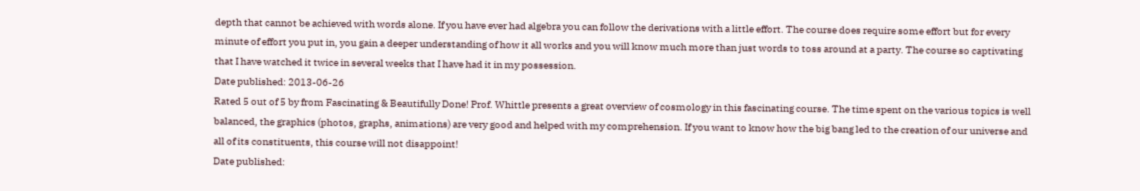depth that cannot be achieved with words alone. If you have ever had algebra you can follow the derivations with a little effort. The course does require some effort but for every minute of effort you put in, you gain a deeper understanding of how it all works and you will know much more than just words to toss around at a party. The course so captivating that I have watched it twice in several weeks that I have had it in my possession.
Date published: 2013-06-26
Rated 5 out of 5 by from Fascinating & Beautifully Done! Prof. Whittle presents a great overview of cosmology in this fascinating course. The time spent on the various topics is well balanced, the graphics (photos, graphs, animations) are very good and helped with my comprehension. If you want to know how the big bang led to the creation of our universe and all of its constituents, this course will not disappoint!
Date published: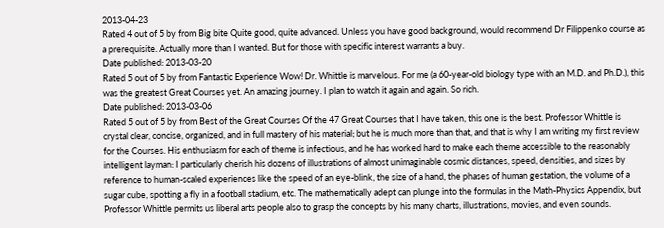2013-04-23
Rated 4 out of 5 by from Big bite Quite good, quite advanced. Unless you have good background, would recommend Dr Filippenko course as a prerequisite. Actually more than I wanted. But for those with specific interest warrants a buy.
Date published: 2013-03-20
Rated 5 out of 5 by from Fantastic Experience Wow! Dr. Whittle is marvelous. For me (a 60-year-old biology type with an M.D. and Ph.D.), this was the greatest Great Courses yet. An amazing journey. I plan to watch it again and again. So rich.
Date published: 2013-03-06
Rated 5 out of 5 by from Best of the Great Courses Of the 47 Great Courses that I have taken, this one is the best. Professor Whittle is crystal clear, concise, organized, and in full mastery of his material; but he is much more than that, and that is why I am writing my first review for the Courses. His enthusiasm for each of theme is infectious, and he has worked hard to make each theme accessible to the reasonably intelligent layman: I particularly cherish his dozens of illustrations of almost unimaginable cosmic distances, speed, densities, and sizes by reference to human-scaled experiences like the speed of an eye-blink, the size of a hand, the phases of human gestation, the volume of a sugar cube, spotting a fly in a football stadium, etc. The mathematically adept can plunge into the formulas in the Math-Physics Appendix, but Professor Whittle permits us liberal arts people also to grasp the concepts by his many charts, illustrations, movies, and even sounds.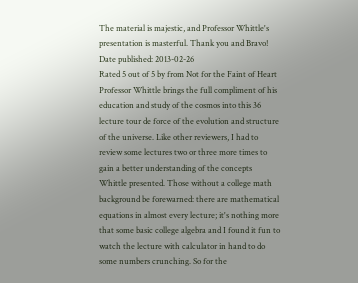The material is majestic, and Professor Whittle's presentation is masterful. Thank you and Bravo!
Date published: 2013-02-26
Rated 5 out of 5 by from Not for the Faint of Heart Professor Whittle brings the full compliment of his education and study of the cosmos into this 36 lecture tour de force of the evolution and structure of the universe. Like other reviewers, I had to review some lectures two or three more times to gain a better understanding of the concepts Whittle presented. Those without a college math background be forewarned: there are mathematical equations in almost every lecture; it's nothing more that some basic college algebra and I found it fun to watch the lecture with calculator in hand to do some numbers crunching. So for the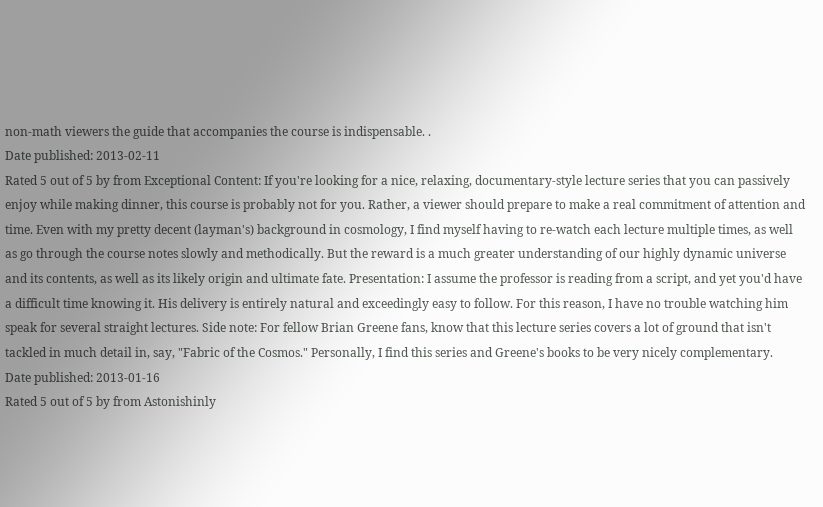non-math viewers the guide that accompanies the course is indispensable. .
Date published: 2013-02-11
Rated 5 out of 5 by from Exceptional Content: If you're looking for a nice, relaxing, documentary-style lecture series that you can passively enjoy while making dinner, this course is probably not for you. Rather, a viewer should prepare to make a real commitment of attention and time. Even with my pretty decent (layman's) background in cosmology, I find myself having to re-watch each lecture multiple times, as well as go through the course notes slowly and methodically. But the reward is a much greater understanding of our highly dynamic universe and its contents, as well as its likely origin and ultimate fate. Presentation: I assume the professor is reading from a script, and yet you'd have a difficult time knowing it. His delivery is entirely natural and exceedingly easy to follow. For this reason, I have no trouble watching him speak for several straight lectures. Side note: For fellow Brian Greene fans, know that this lecture series covers a lot of ground that isn't tackled in much detail in, say, "Fabric of the Cosmos." Personally, I find this series and Greene's books to be very nicely complementary.
Date published: 2013-01-16
Rated 5 out of 5 by from Astonishinly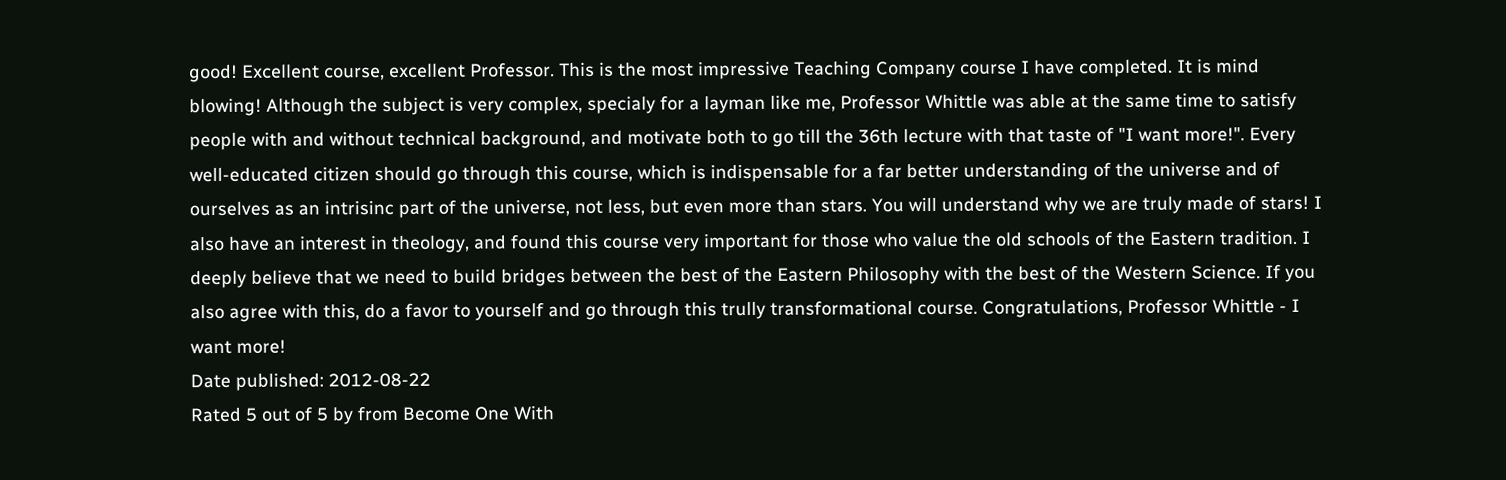good! Excellent course, excellent Professor. This is the most impressive Teaching Company course I have completed. It is mind blowing! Although the subject is very complex, specialy for a layman like me, Professor Whittle was able at the same time to satisfy people with and without technical background, and motivate both to go till the 36th lecture with that taste of "I want more!". Every well-educated citizen should go through this course, which is indispensable for a far better understanding of the universe and of ourselves as an intrisinc part of the universe, not less, but even more than stars. You will understand why we are truly made of stars! I also have an interest in theology, and found this course very important for those who value the old schools of the Eastern tradition. I deeply believe that we need to build bridges between the best of the Eastern Philosophy with the best of the Western Science. If you also agree with this, do a favor to yourself and go through this trully transformational course. Congratulations, Professor Whittle - I want more!
Date published: 2012-08-22
Rated 5 out of 5 by from Become One With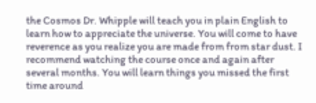the Cosmos Dr. Whipple will teach you in plain English to learn how to appreciate the universe. You will come to have reverence as you realize you are made from from star dust. I recommend watching the course once and again after several months. You will learn things you missed the first time around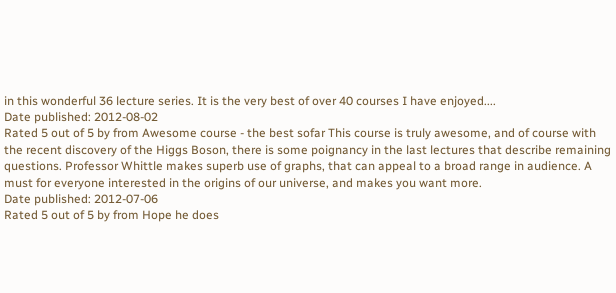in this wonderful 36 lecture series. It is the very best of over 40 courses I have enjoyed....
Date published: 2012-08-02
Rated 5 out of 5 by from Awesome course - the best sofar This course is truly awesome, and of course with the recent discovery of the Higgs Boson, there is some poignancy in the last lectures that describe remaining questions. Professor Whittle makes superb use of graphs, that can appeal to a broad range in audience. A must for everyone interested in the origins of our universe, and makes you want more.
Date published: 2012-07-06
Rated 5 out of 5 by from Hope he does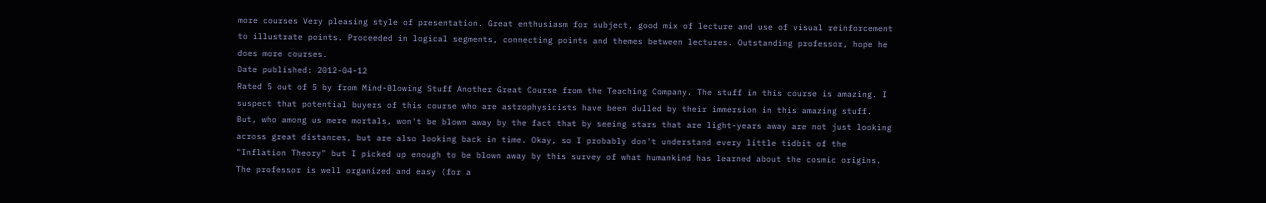more courses Very pleasing style of presentation. Great enthusiasm for subject, good mix of lecture and use of visual reinforcement to illustrate points. Proceeded in logical segments, connecting points and themes between lectures. Outstanding professor, hope he does more courses.
Date published: 2012-04-12
Rated 5 out of 5 by from Mind-Blowing Stuff Another Great Course from the Teaching Company. The stuff in this course is amazing. I suspect that potential buyers of this course who are astrophysicists have been dulled by their immersion in this amazing stuff. But, who among us mere mortals, won't be blown away by the fact that by seeing stars that are light-years away are not just looking across great distances, but are also looking back in time. Okay, so I probably don't understand every little tidbit of the "Inflation Theory" but I picked up enough to be blown away by this survey of what humankind has learned about the cosmic origins. The professor is well organized and easy (for a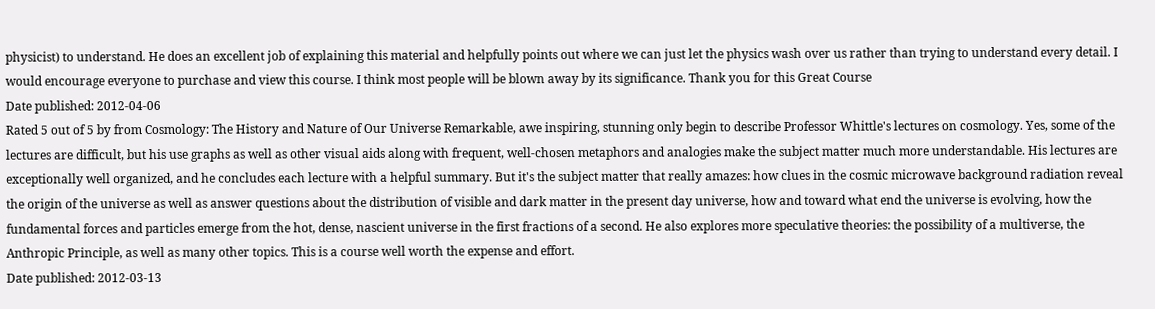physicist) to understand. He does an excellent job of explaining this material and helpfully points out where we can just let the physics wash over us rather than trying to understand every detail. I would encourage everyone to purchase and view this course. I think most people will be blown away by its significance. Thank you for this Great Course
Date published: 2012-04-06
Rated 5 out of 5 by from Cosmology: The History and Nature of Our Universe Remarkable, awe inspiring, stunning only begin to describe Professor Whittle's lectures on cosmology. Yes, some of the lectures are difficult, but his use graphs as well as other visual aids along with frequent, well-chosen metaphors and analogies make the subject matter much more understandable. His lectures are exceptionally well organized, and he concludes each lecture with a helpful summary. But it's the subject matter that really amazes: how clues in the cosmic microwave background radiation reveal the origin of the universe as well as answer questions about the distribution of visible and dark matter in the present day universe, how and toward what end the universe is evolving, how the fundamental forces and particles emerge from the hot, dense, nascient universe in the first fractions of a second. He also explores more speculative theories: the possibility of a multiverse, the Anthropic Principle, as well as many other topics. This is a course well worth the expense and effort.
Date published: 2012-03-13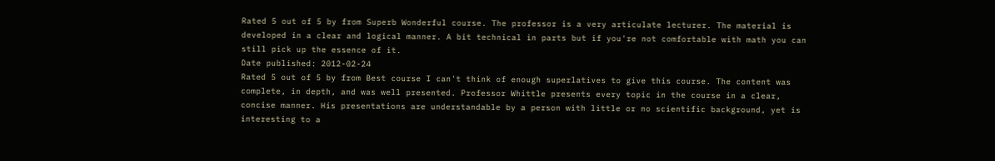Rated 5 out of 5 by from Superb Wonderful course. The professor is a very articulate lecturer. The material is developed in a clear and logical manner. A bit technical in parts but if you're not comfortable with math you can still pick up the essence of it.
Date published: 2012-02-24
Rated 5 out of 5 by from Best course I can't think of enough superlatives to give this course. The content was complete, in depth, and was well presented. Professor Whittle presents every topic in the course in a clear, concise manner. His presentations are understandable by a person with little or no scientific background, yet is interesting to a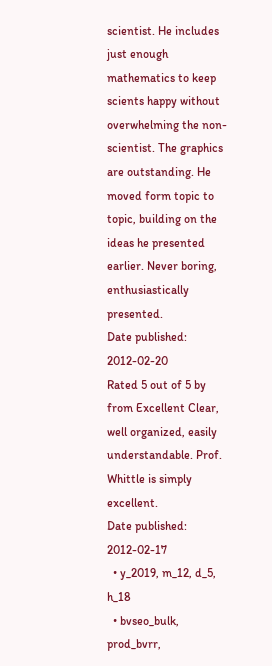scientist. He includes just enough mathematics to keep scients happy without overwhelming the non-scientist. The graphics are outstanding. He moved form topic to topic, building on the ideas he presented earlier. Never boring, enthusiastically presented.
Date published: 2012-02-20
Rated 5 out of 5 by from Excellent Clear, well organized, easily understandable. Prof. Whittle is simply excellent.
Date published: 2012-02-17
  • y_2019, m_12, d_5, h_18
  • bvseo_bulk, prod_bvrr,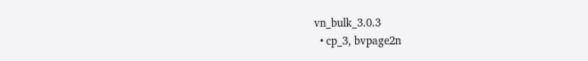vn_bulk_3.0.3
  • cp_3, bvpage2n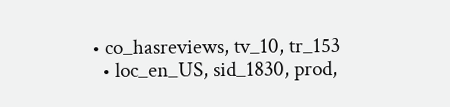• co_hasreviews, tv_10, tr_153
  • loc_en_US, sid_1830, prod,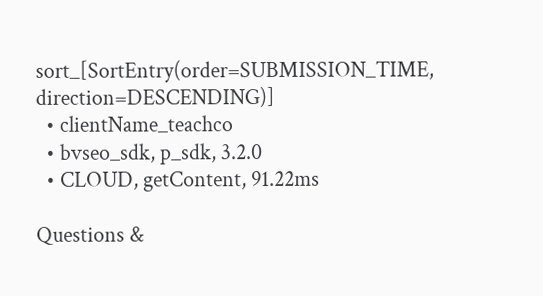sort_[SortEntry(order=SUBMISSION_TIME, direction=DESCENDING)]
  • clientName_teachco
  • bvseo_sdk, p_sdk, 3.2.0
  • CLOUD, getContent, 91.22ms

Questions &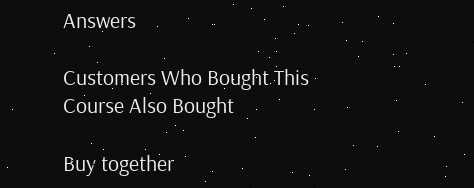Answers

Customers Who Bought This Course Also Bought

Buy together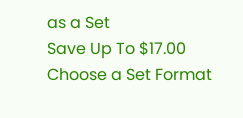as a Set
Save Up To $17.00
Choose a Set Format